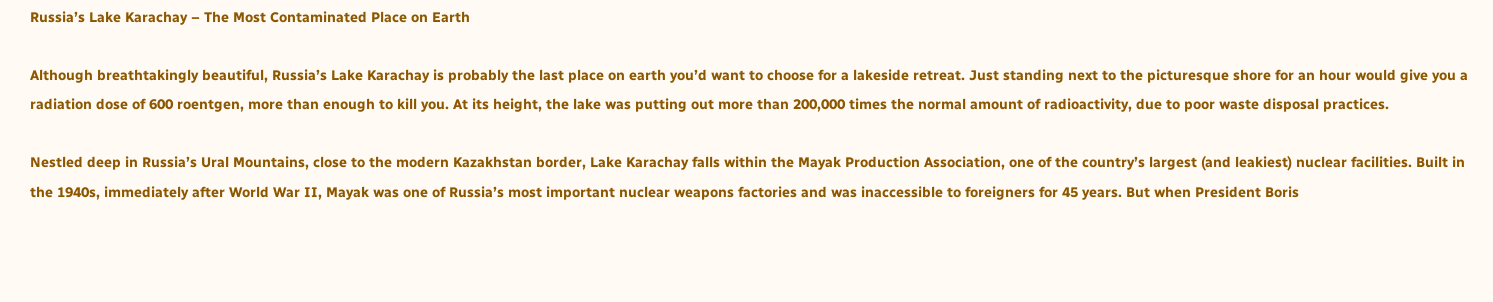Russia’s Lake Karachay – The Most Contaminated Place on Earth

Although breathtakingly beautiful, Russia’s Lake Karachay is probably the last place on earth you’d want to choose for a lakeside retreat. Just standing next to the picturesque shore for an hour would give you a radiation dose of 600 roentgen, more than enough to kill you. At its height, the lake was putting out more than 200,000 times the normal amount of radioactivity, due to poor waste disposal practices.

Nestled deep in Russia’s Ural Mountains, close to the modern Kazakhstan border, Lake Karachay falls within the Mayak Production Association, one of the country’s largest (and leakiest) nuclear facilities. Built in the 1940s, immediately after World War II, Mayak was one of Russia’s most important nuclear weapons factories and was inaccessible to foreigners for 45 years. But when President Boris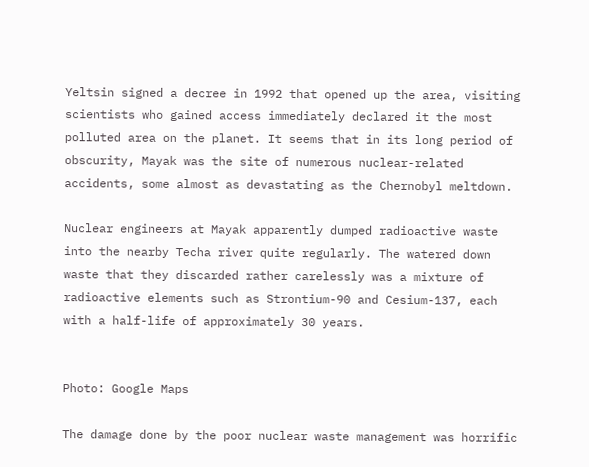Yeltsin signed a decree in 1992 that opened up the area, visiting scientists who gained access immediately declared it the most polluted area on the planet. It seems that in its long period of obscurity, Mayak was the site of numerous nuclear-related accidents, some almost as devastating as the Chernobyl meltdown.

Nuclear engineers at Mayak apparently dumped radioactive waste into the nearby Techa river quite regularly. The watered down waste that they discarded rather carelessly was a mixture of radioactive elements such as Strontium-90 and Cesium-137, each with a half-life of approximately 30 years.


Photo: Google Maps

The damage done by the poor nuclear waste management was horrific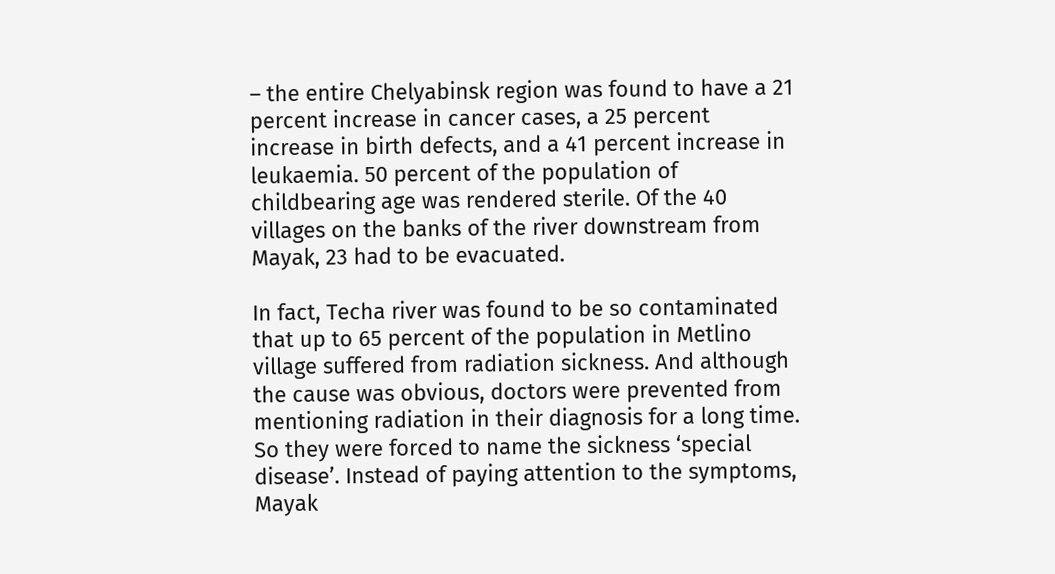– the entire Chelyabinsk region was found to have a 21 percent increase in cancer cases, a 25 percent increase in birth defects, and a 41 percent increase in leukaemia. 50 percent of the population of childbearing age was rendered sterile. Of the 40 villages on the banks of the river downstream from Mayak, 23 had to be evacuated.

In fact, Techa river was found to be so contaminated that up to 65 percent of the population in Metlino village suffered from radiation sickness. And although the cause was obvious, doctors were prevented from mentioning radiation in their diagnosis for a long time. So they were forced to name the sickness ‘special disease’. Instead of paying attention to the symptoms, Mayak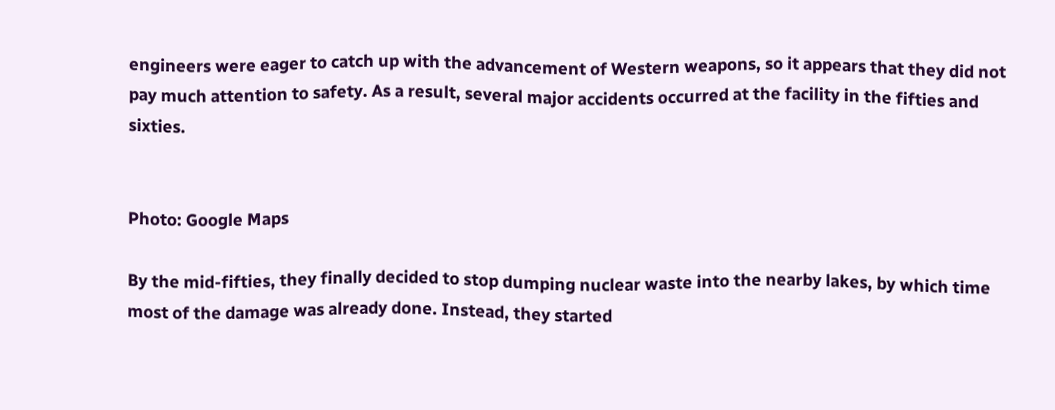engineers were eager to catch up with the advancement of Western weapons, so it appears that they did not pay much attention to safety. As a result, several major accidents occurred at the facility in the fifties and sixties.


Photo: Google Maps

By the mid-fifties, they finally decided to stop dumping nuclear waste into the nearby lakes, by which time most of the damage was already done. Instead, they started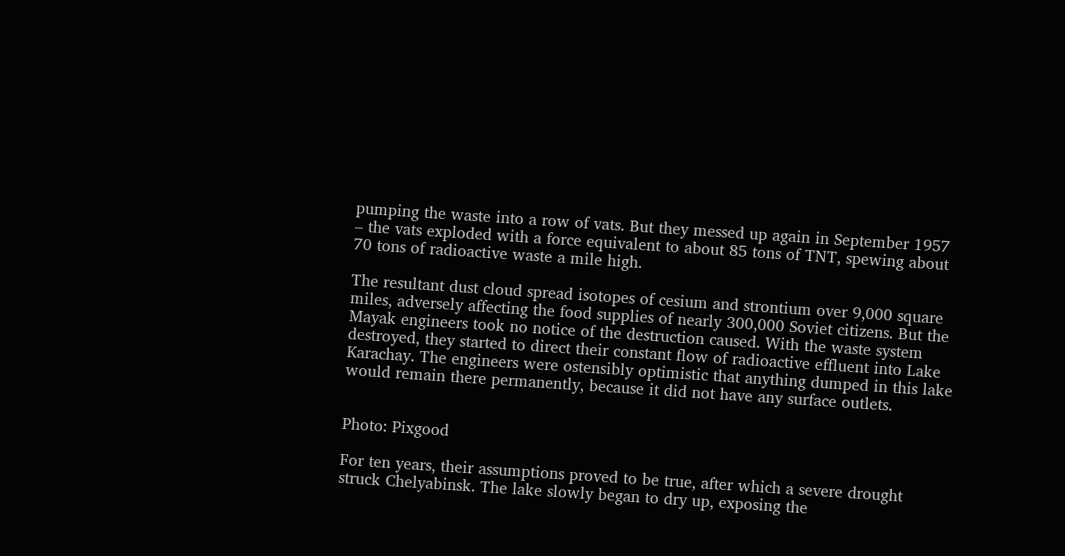pumping the waste into a row of vats. But they messed up again in September 1957 – the vats exploded with a force equivalent to about 85 tons of TNT, spewing about 70 tons of radioactive waste a mile high.

The resultant dust cloud spread isotopes of cesium and strontium over 9,000 square miles, adversely affecting the food supplies of nearly 300,000 Soviet citizens. But the Mayak engineers took no notice of the destruction caused. With the waste system destroyed, they started to direct their constant flow of radioactive effluent into Lake Karachay. The engineers were ostensibly optimistic that anything dumped in this lake would remain there permanently, because it did not have any surface outlets.


Photo: Pixgood

For ten years, their assumptions proved to be true, after which a severe drought struck Chelyabinsk. The lake slowly began to dry up, exposing the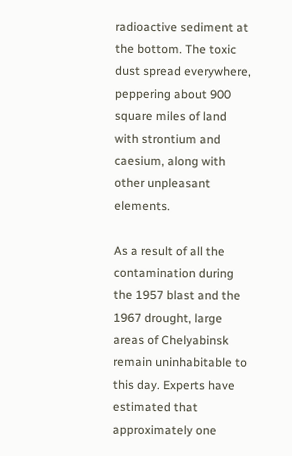radioactive sediment at the bottom. The toxic dust spread everywhere, peppering about 900 square miles of land with strontium and caesium, along with other unpleasant elements.

As a result of all the contamination during the 1957 blast and the 1967 drought, large areas of Chelyabinsk remain uninhabitable to this day. Experts have estimated that approximately one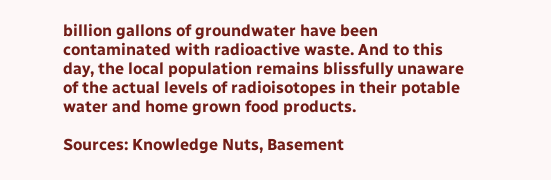billion gallons of groundwater have been contaminated with radioactive waste. And to this day, the local population remains blissfully unaware of the actual levels of radioisotopes in their potable water and home grown food products.

Sources: Knowledge Nuts, Basement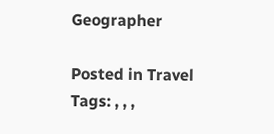Geographer

Posted in Travel        Tags: , , ,